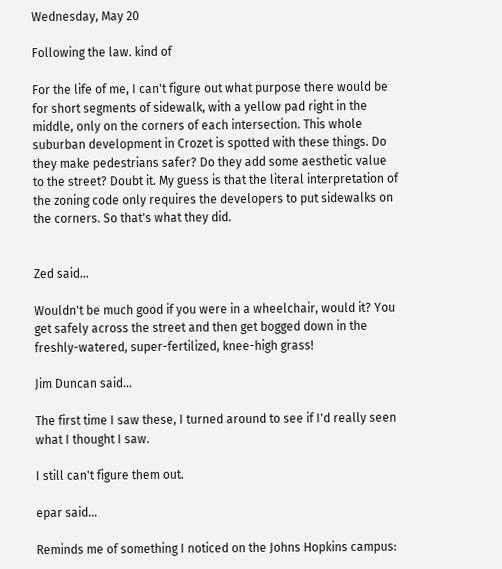Wednesday, May 20

Following the law. kind of

For the life of me, I can't figure out what purpose there would be for short segments of sidewalk, with a yellow pad right in the middle, only on the corners of each intersection. This whole suburban development in Crozet is spotted with these things. Do they make pedestrians safer? Do they add some aesthetic value to the street? Doubt it. My guess is that the literal interpretation of the zoning code only requires the developers to put sidewalks on the corners. So that's what they did.


Zed said...

Wouldn't be much good if you were in a wheelchair, would it? You get safely across the street and then get bogged down in the freshly-watered, super-fertilized, knee-high grass!

Jim Duncan said...

The first time I saw these, I turned around to see if I'd really seen what I thought I saw.

I still can't figure them out.

epar said...

Reminds me of something I noticed on the Johns Hopkins campus: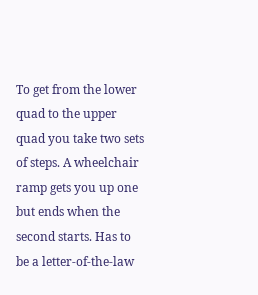To get from the lower quad to the upper quad you take two sets of steps. A wheelchair ramp gets you up one but ends when the second starts. Has to be a letter-of-the-law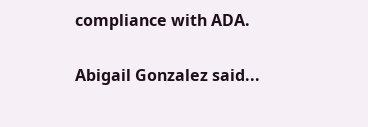compliance with ADA.

Abigail Gonzalez said...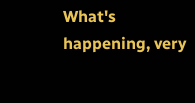What's happening, very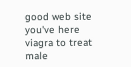good web site you've here
viagra to treat male